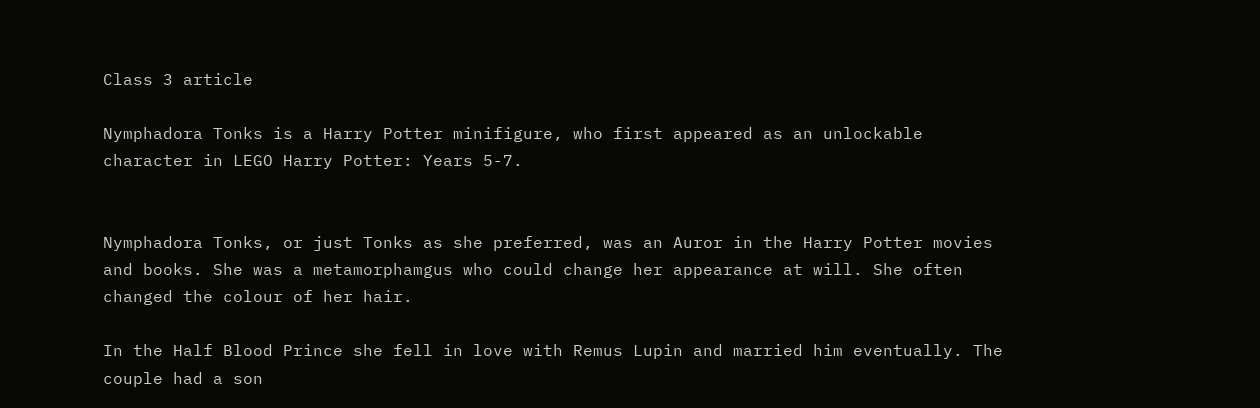Class 3 article

Nymphadora Tonks is a Harry Potter minifigure, who first appeared as an unlockable character in LEGO Harry Potter: Years 5-7.


Nymphadora Tonks, or just Tonks as she preferred, was an Auror in the Harry Potter movies and books. She was a metamorphamgus who could change her appearance at will. She often changed the colour of her hair.

In the Half Blood Prince she fell in love with Remus Lupin and married him eventually. The couple had a son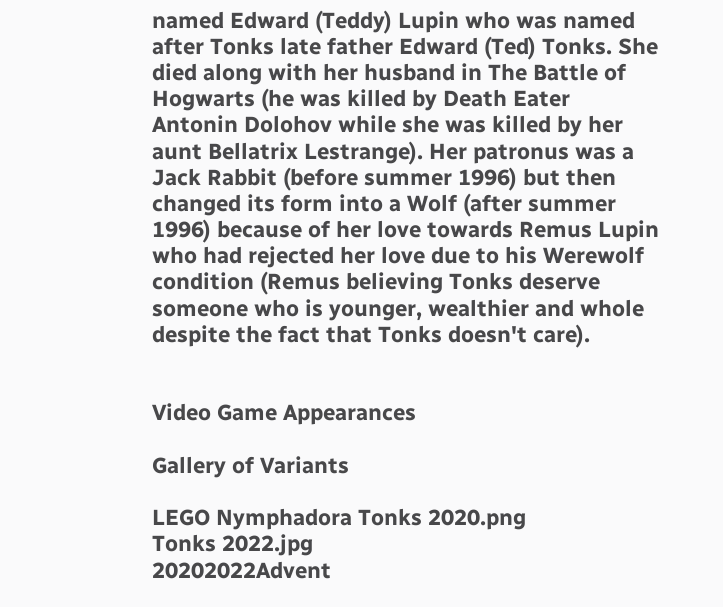named Edward (Teddy) Lupin who was named after Tonks late father Edward (Ted) Tonks. She died along with her husband in The Battle of Hogwarts (he was killed by Death Eater Antonin Dolohov while she was killed by her aunt Bellatrix Lestrange). Her patronus was a Jack Rabbit (before summer 1996) but then changed its form into a Wolf (after summer 1996) because of her love towards Remus Lupin who had rejected her love due to his Werewolf condition (Remus believing Tonks deserve someone who is younger, wealthier and whole despite the fact that Tonks doesn't care).


Video Game Appearances

Gallery of Variants

LEGO Nymphadora Tonks 2020.png
Tonks 2022.jpg
20202022Advent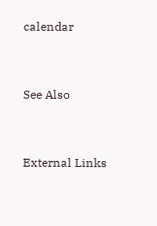calendar


See Also


External Links